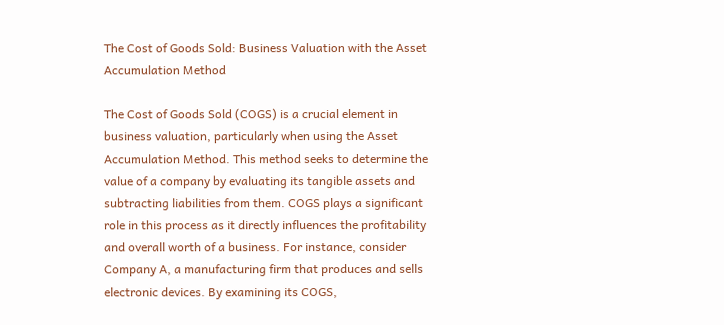The Cost of Goods Sold: Business Valuation with the Asset Accumulation Method

The Cost of Goods Sold (COGS) is a crucial element in business valuation, particularly when using the Asset Accumulation Method. This method seeks to determine the value of a company by evaluating its tangible assets and subtracting liabilities from them. COGS plays a significant role in this process as it directly influences the profitability and overall worth of a business. For instance, consider Company A, a manufacturing firm that produces and sells electronic devices. By examining its COGS,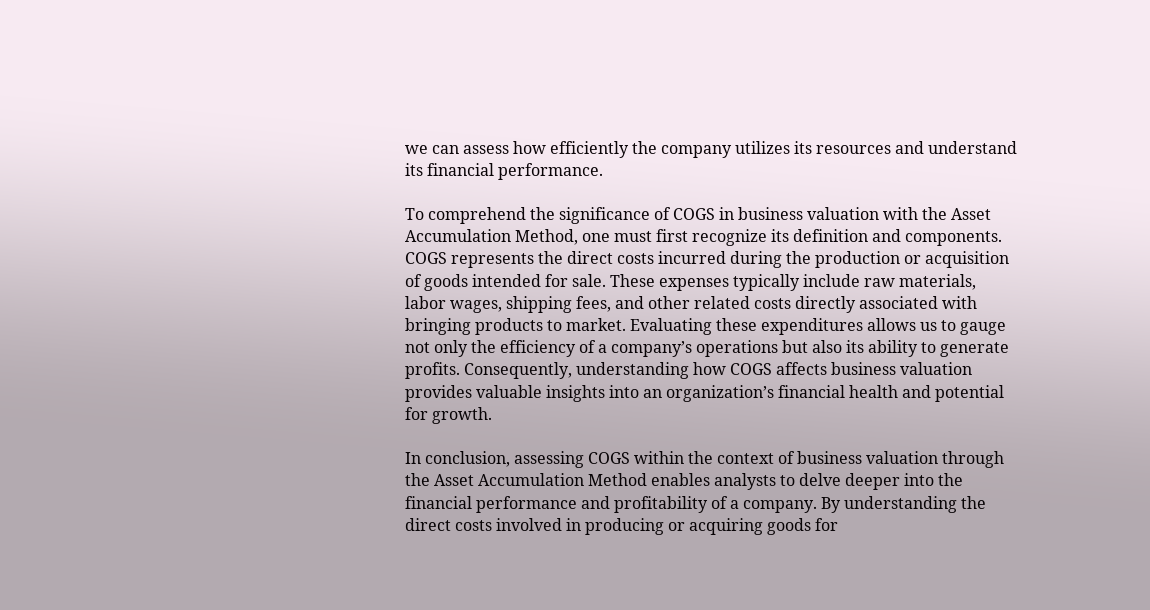we can assess how efficiently the company utilizes its resources and understand its financial performance.

To comprehend the significance of COGS in business valuation with the Asset Accumulation Method, one must first recognize its definition and components. COGS represents the direct costs incurred during the production or acquisition of goods intended for sale. These expenses typically include raw materials, labor wages, shipping fees, and other related costs directly associated with bringing products to market. Evaluating these expenditures allows us to gauge not only the efficiency of a company’s operations but also its ability to generate profits. Consequently, understanding how COGS affects business valuation provides valuable insights into an organization’s financial health and potential for growth.

In conclusion, assessing COGS within the context of business valuation through the Asset Accumulation Method enables analysts to delve deeper into the financial performance and profitability of a company. By understanding the direct costs involved in producing or acquiring goods for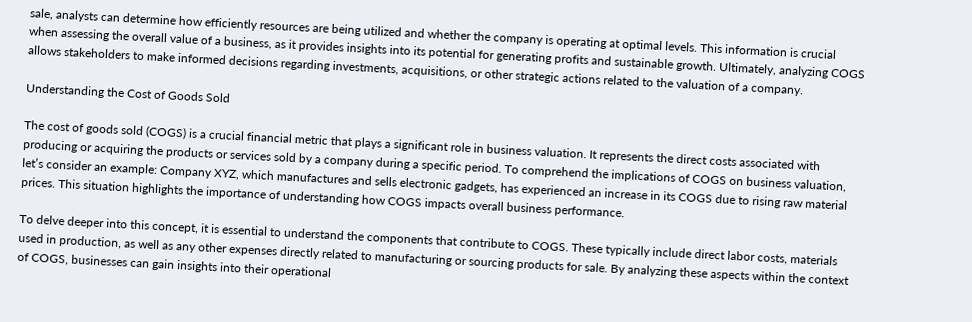sale, analysts can determine how efficiently resources are being utilized and whether the company is operating at optimal levels. This information is crucial when assessing the overall value of a business, as it provides insights into its potential for generating profits and sustainable growth. Ultimately, analyzing COGS allows stakeholders to make informed decisions regarding investments, acquisitions, or other strategic actions related to the valuation of a company.

Understanding the Cost of Goods Sold

The cost of goods sold (COGS) is a crucial financial metric that plays a significant role in business valuation. It represents the direct costs associated with producing or acquiring the products or services sold by a company during a specific period. To comprehend the implications of COGS on business valuation, let’s consider an example: Company XYZ, which manufactures and sells electronic gadgets, has experienced an increase in its COGS due to rising raw material prices. This situation highlights the importance of understanding how COGS impacts overall business performance.

To delve deeper into this concept, it is essential to understand the components that contribute to COGS. These typically include direct labor costs, materials used in production, as well as any other expenses directly related to manufacturing or sourcing products for sale. By analyzing these aspects within the context of COGS, businesses can gain insights into their operational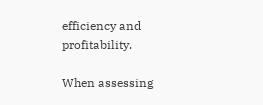efficiency and profitability.

When assessing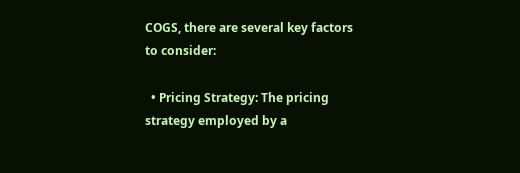COGS, there are several key factors to consider:

  • Pricing Strategy: The pricing strategy employed by a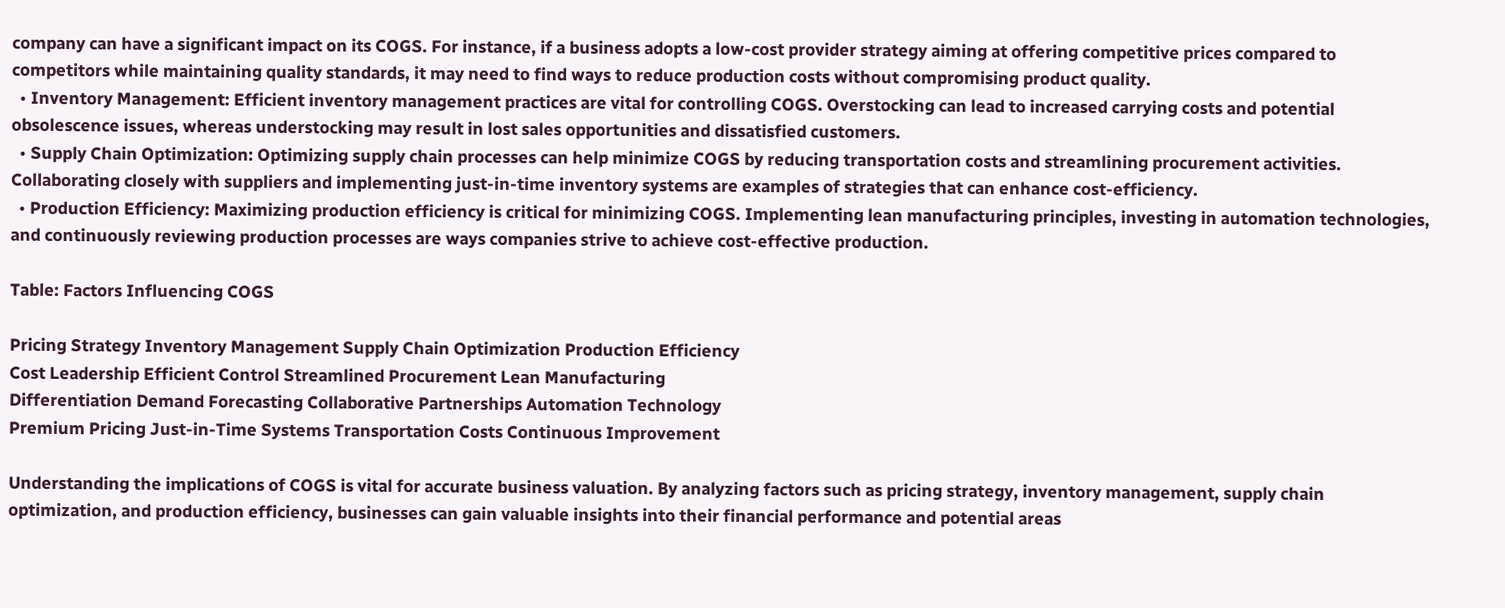company can have a significant impact on its COGS. For instance, if a business adopts a low-cost provider strategy aiming at offering competitive prices compared to competitors while maintaining quality standards, it may need to find ways to reduce production costs without compromising product quality.
  • Inventory Management: Efficient inventory management practices are vital for controlling COGS. Overstocking can lead to increased carrying costs and potential obsolescence issues, whereas understocking may result in lost sales opportunities and dissatisfied customers.
  • Supply Chain Optimization: Optimizing supply chain processes can help minimize COGS by reducing transportation costs and streamlining procurement activities. Collaborating closely with suppliers and implementing just-in-time inventory systems are examples of strategies that can enhance cost-efficiency.
  • Production Efficiency: Maximizing production efficiency is critical for minimizing COGS. Implementing lean manufacturing principles, investing in automation technologies, and continuously reviewing production processes are ways companies strive to achieve cost-effective production.

Table: Factors Influencing COGS

Pricing Strategy Inventory Management Supply Chain Optimization Production Efficiency
Cost Leadership Efficient Control Streamlined Procurement Lean Manufacturing
Differentiation Demand Forecasting Collaborative Partnerships Automation Technology
Premium Pricing Just-in-Time Systems Transportation Costs Continuous Improvement

Understanding the implications of COGS is vital for accurate business valuation. By analyzing factors such as pricing strategy, inventory management, supply chain optimization, and production efficiency, businesses can gain valuable insights into their financial performance and potential areas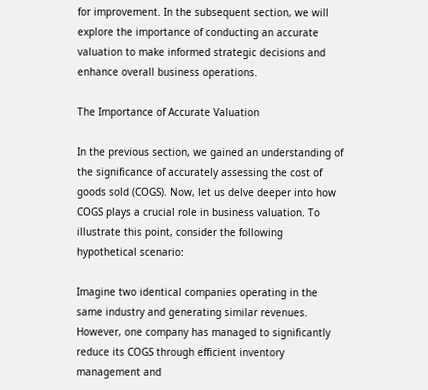for improvement. In the subsequent section, we will explore the importance of conducting an accurate valuation to make informed strategic decisions and enhance overall business operations.

The Importance of Accurate Valuation

In the previous section, we gained an understanding of the significance of accurately assessing the cost of goods sold (COGS). Now, let us delve deeper into how COGS plays a crucial role in business valuation. To illustrate this point, consider the following hypothetical scenario:

Imagine two identical companies operating in the same industry and generating similar revenues. However, one company has managed to significantly reduce its COGS through efficient inventory management and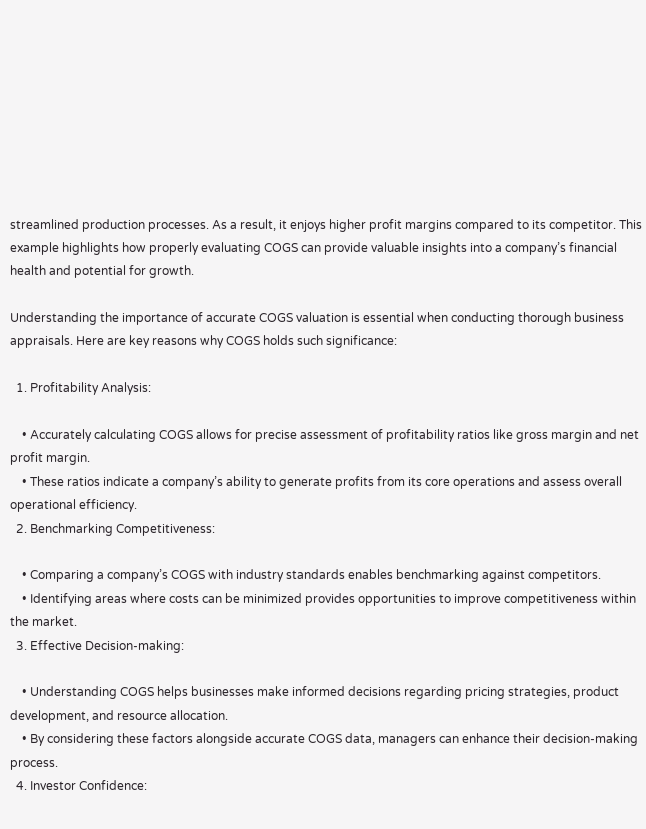streamlined production processes. As a result, it enjoys higher profit margins compared to its competitor. This example highlights how properly evaluating COGS can provide valuable insights into a company’s financial health and potential for growth.

Understanding the importance of accurate COGS valuation is essential when conducting thorough business appraisals. Here are key reasons why COGS holds such significance:

  1. Profitability Analysis:

    • Accurately calculating COGS allows for precise assessment of profitability ratios like gross margin and net profit margin.
    • These ratios indicate a company’s ability to generate profits from its core operations and assess overall operational efficiency.
  2. Benchmarking Competitiveness:

    • Comparing a company’s COGS with industry standards enables benchmarking against competitors.
    • Identifying areas where costs can be minimized provides opportunities to improve competitiveness within the market.
  3. Effective Decision-making:

    • Understanding COGS helps businesses make informed decisions regarding pricing strategies, product development, and resource allocation.
    • By considering these factors alongside accurate COGS data, managers can enhance their decision-making process.
  4. Investor Confidence: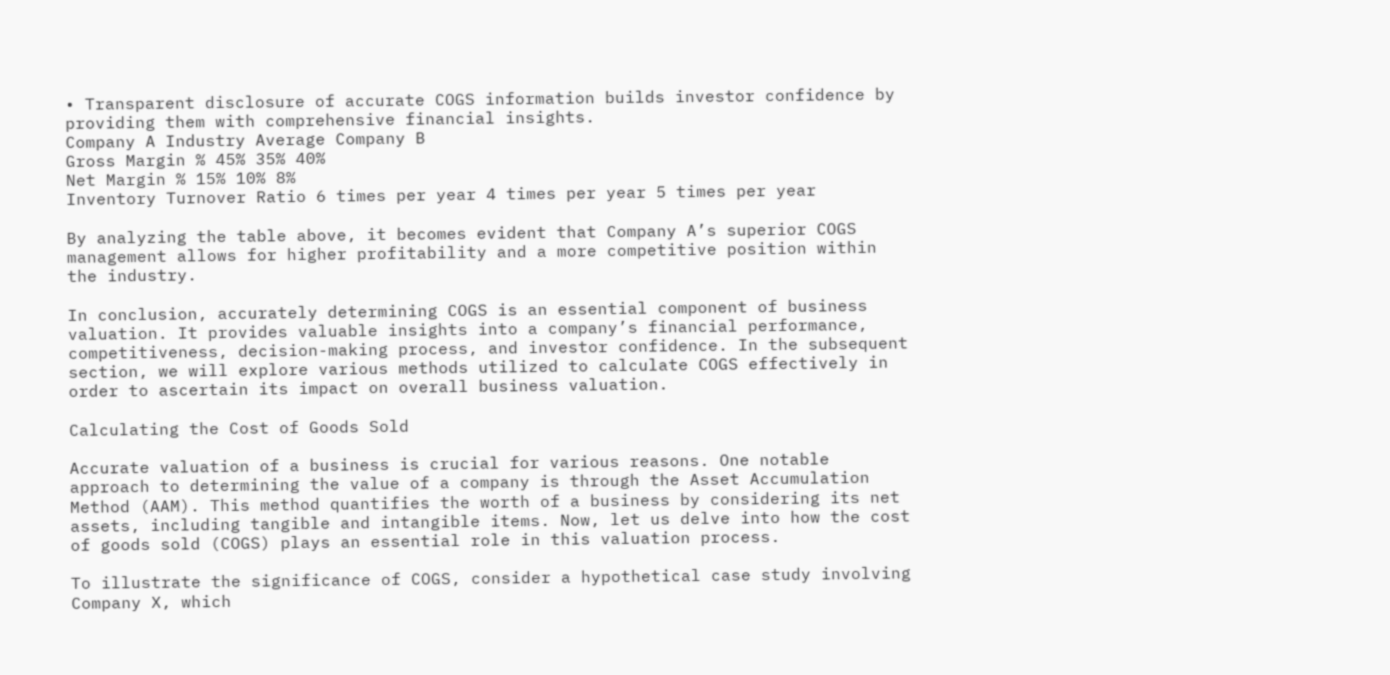• Transparent disclosure of accurate COGS information builds investor confidence by providing them with comprehensive financial insights.
Company A Industry Average Company B
Gross Margin % 45% 35% 40%
Net Margin % 15% 10% 8%
Inventory Turnover Ratio 6 times per year 4 times per year 5 times per year

By analyzing the table above, it becomes evident that Company A’s superior COGS management allows for higher profitability and a more competitive position within the industry.

In conclusion, accurately determining COGS is an essential component of business valuation. It provides valuable insights into a company’s financial performance, competitiveness, decision-making process, and investor confidence. In the subsequent section, we will explore various methods utilized to calculate COGS effectively in order to ascertain its impact on overall business valuation.

Calculating the Cost of Goods Sold

Accurate valuation of a business is crucial for various reasons. One notable approach to determining the value of a company is through the Asset Accumulation Method (AAM). This method quantifies the worth of a business by considering its net assets, including tangible and intangible items. Now, let us delve into how the cost of goods sold (COGS) plays an essential role in this valuation process.

To illustrate the significance of COGS, consider a hypothetical case study involving Company X, which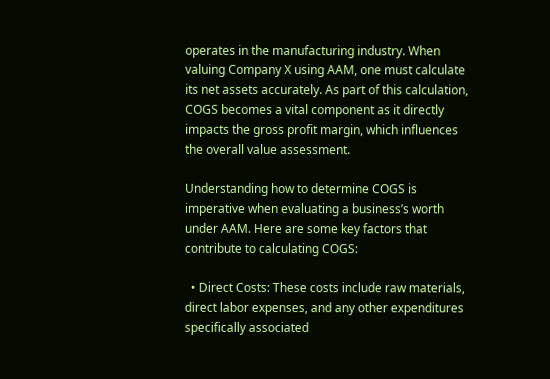operates in the manufacturing industry. When valuing Company X using AAM, one must calculate its net assets accurately. As part of this calculation, COGS becomes a vital component as it directly impacts the gross profit margin, which influences the overall value assessment.

Understanding how to determine COGS is imperative when evaluating a business’s worth under AAM. Here are some key factors that contribute to calculating COGS:

  • Direct Costs: These costs include raw materials, direct labor expenses, and any other expenditures specifically associated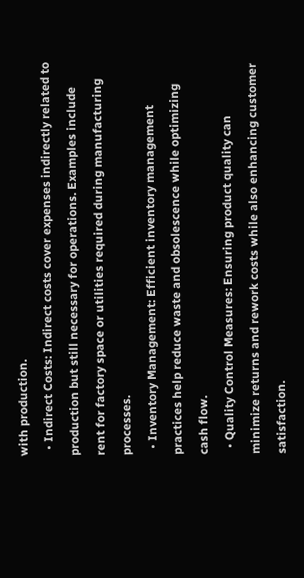with production.
  • Indirect Costs: Indirect costs cover expenses indirectly related to production but still necessary for operations. Examples include rent for factory space or utilities required during manufacturing processes.
  • Inventory Management: Efficient inventory management practices help reduce waste and obsolescence while optimizing cash flow.
  • Quality Control Measures: Ensuring product quality can minimize returns and rework costs while also enhancing customer satisfaction.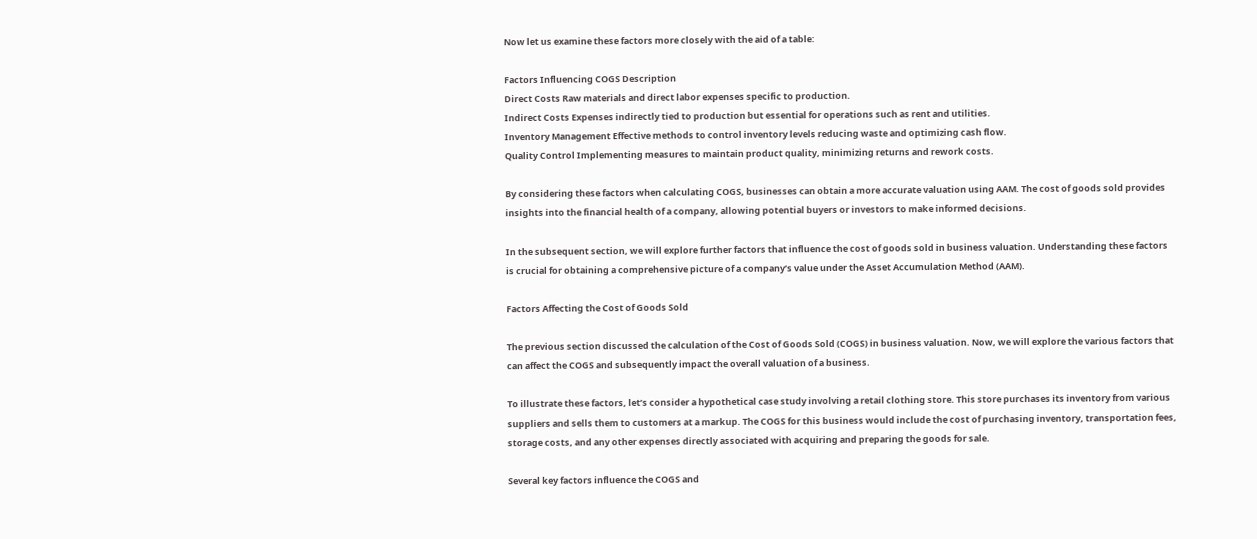Now let us examine these factors more closely with the aid of a table:

Factors Influencing COGS Description
Direct Costs Raw materials and direct labor expenses specific to production.
Indirect Costs Expenses indirectly tied to production but essential for operations such as rent and utilities.
Inventory Management Effective methods to control inventory levels reducing waste and optimizing cash flow.
Quality Control Implementing measures to maintain product quality, minimizing returns and rework costs.

By considering these factors when calculating COGS, businesses can obtain a more accurate valuation using AAM. The cost of goods sold provides insights into the financial health of a company, allowing potential buyers or investors to make informed decisions.

In the subsequent section, we will explore further factors that influence the cost of goods sold in business valuation. Understanding these factors is crucial for obtaining a comprehensive picture of a company’s value under the Asset Accumulation Method (AAM).

Factors Affecting the Cost of Goods Sold

The previous section discussed the calculation of the Cost of Goods Sold (COGS) in business valuation. Now, we will explore the various factors that can affect the COGS and subsequently impact the overall valuation of a business.

To illustrate these factors, let’s consider a hypothetical case study involving a retail clothing store. This store purchases its inventory from various suppliers and sells them to customers at a markup. The COGS for this business would include the cost of purchasing inventory, transportation fees, storage costs, and any other expenses directly associated with acquiring and preparing the goods for sale.

Several key factors influence the COGS and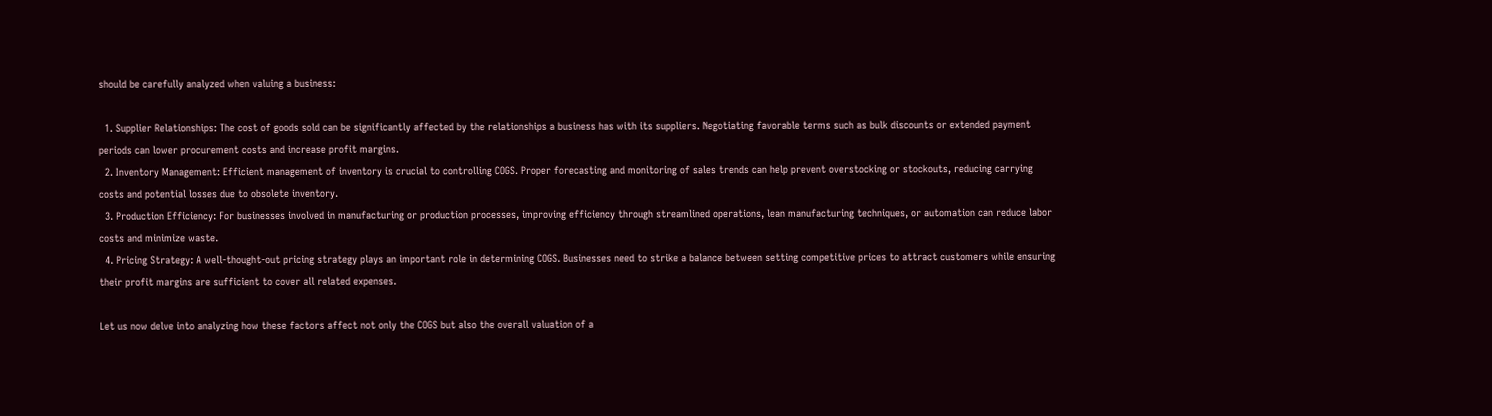should be carefully analyzed when valuing a business:

  1. Supplier Relationships: The cost of goods sold can be significantly affected by the relationships a business has with its suppliers. Negotiating favorable terms such as bulk discounts or extended payment periods can lower procurement costs and increase profit margins.
  2. Inventory Management: Efficient management of inventory is crucial to controlling COGS. Proper forecasting and monitoring of sales trends can help prevent overstocking or stockouts, reducing carrying costs and potential losses due to obsolete inventory.
  3. Production Efficiency: For businesses involved in manufacturing or production processes, improving efficiency through streamlined operations, lean manufacturing techniques, or automation can reduce labor costs and minimize waste.
  4. Pricing Strategy: A well-thought-out pricing strategy plays an important role in determining COGS. Businesses need to strike a balance between setting competitive prices to attract customers while ensuring their profit margins are sufficient to cover all related expenses.

Let us now delve into analyzing how these factors affect not only the COGS but also the overall valuation of a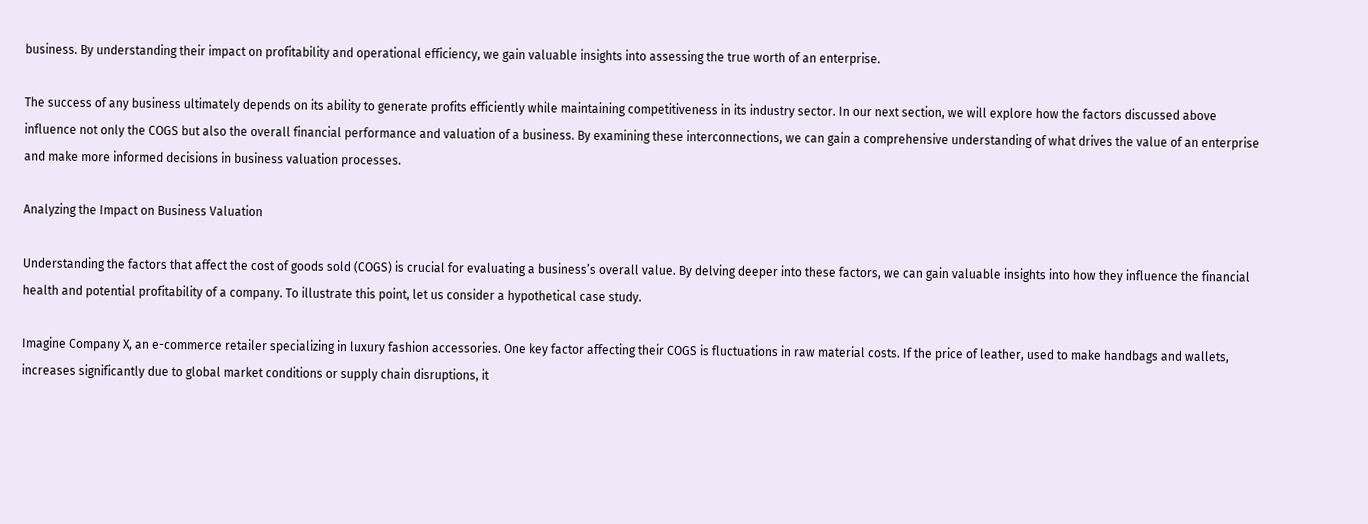business. By understanding their impact on profitability and operational efficiency, we gain valuable insights into assessing the true worth of an enterprise.

The success of any business ultimately depends on its ability to generate profits efficiently while maintaining competitiveness in its industry sector. In our next section, we will explore how the factors discussed above influence not only the COGS but also the overall financial performance and valuation of a business. By examining these interconnections, we can gain a comprehensive understanding of what drives the value of an enterprise and make more informed decisions in business valuation processes.

Analyzing the Impact on Business Valuation

Understanding the factors that affect the cost of goods sold (COGS) is crucial for evaluating a business’s overall value. By delving deeper into these factors, we can gain valuable insights into how they influence the financial health and potential profitability of a company. To illustrate this point, let us consider a hypothetical case study.

Imagine Company X, an e-commerce retailer specializing in luxury fashion accessories. One key factor affecting their COGS is fluctuations in raw material costs. If the price of leather, used to make handbags and wallets, increases significantly due to global market conditions or supply chain disruptions, it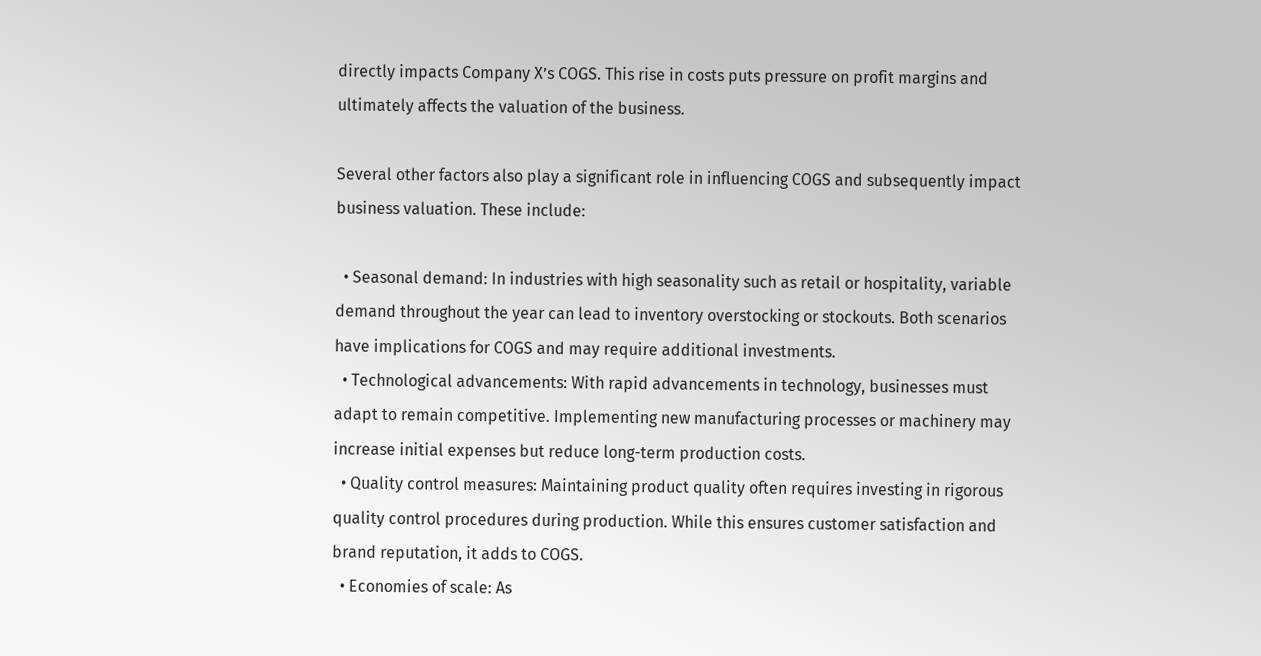directly impacts Company X’s COGS. This rise in costs puts pressure on profit margins and ultimately affects the valuation of the business.

Several other factors also play a significant role in influencing COGS and subsequently impact business valuation. These include:

  • Seasonal demand: In industries with high seasonality such as retail or hospitality, variable demand throughout the year can lead to inventory overstocking or stockouts. Both scenarios have implications for COGS and may require additional investments.
  • Technological advancements: With rapid advancements in technology, businesses must adapt to remain competitive. Implementing new manufacturing processes or machinery may increase initial expenses but reduce long-term production costs.
  • Quality control measures: Maintaining product quality often requires investing in rigorous quality control procedures during production. While this ensures customer satisfaction and brand reputation, it adds to COGS.
  • Economies of scale: As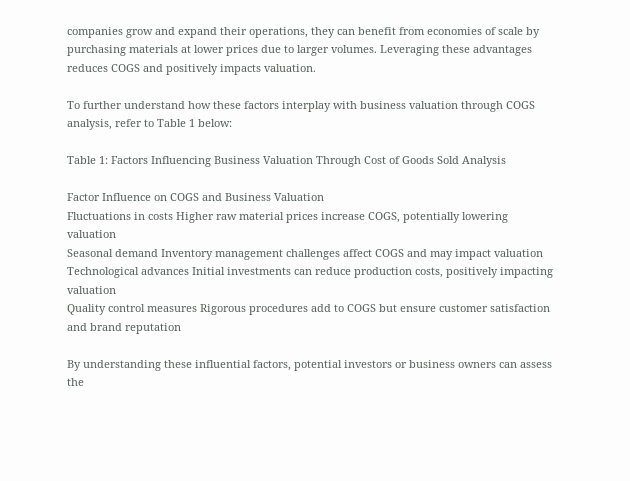companies grow and expand their operations, they can benefit from economies of scale by purchasing materials at lower prices due to larger volumes. Leveraging these advantages reduces COGS and positively impacts valuation.

To further understand how these factors interplay with business valuation through COGS analysis, refer to Table 1 below:

Table 1: Factors Influencing Business Valuation Through Cost of Goods Sold Analysis

Factor Influence on COGS and Business Valuation
Fluctuations in costs Higher raw material prices increase COGS, potentially lowering valuation
Seasonal demand Inventory management challenges affect COGS and may impact valuation
Technological advances Initial investments can reduce production costs, positively impacting valuation
Quality control measures Rigorous procedures add to COGS but ensure customer satisfaction and brand reputation

By understanding these influential factors, potential investors or business owners can assess the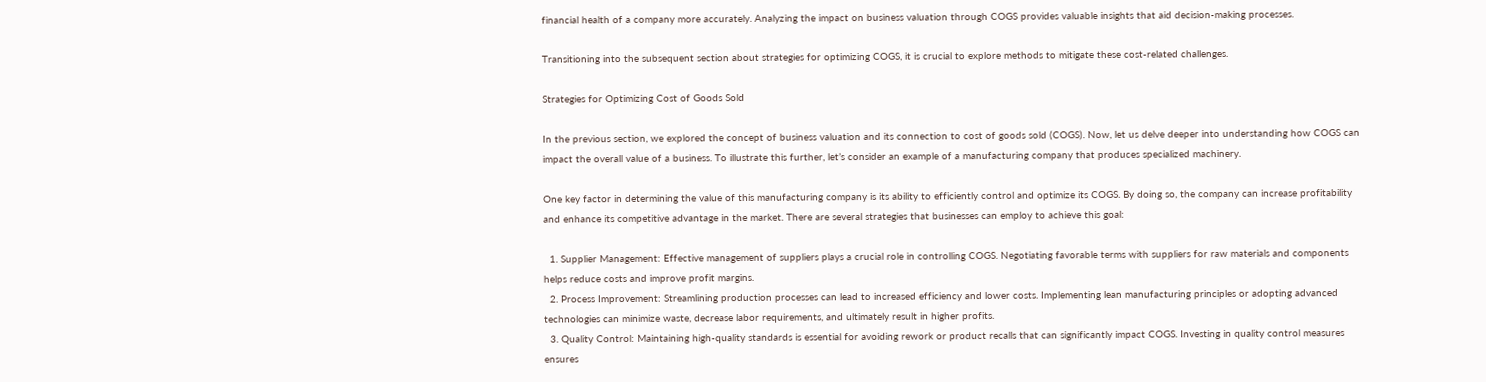financial health of a company more accurately. Analyzing the impact on business valuation through COGS provides valuable insights that aid decision-making processes.

Transitioning into the subsequent section about strategies for optimizing COGS, it is crucial to explore methods to mitigate these cost-related challenges.

Strategies for Optimizing Cost of Goods Sold

In the previous section, we explored the concept of business valuation and its connection to cost of goods sold (COGS). Now, let us delve deeper into understanding how COGS can impact the overall value of a business. To illustrate this further, let’s consider an example of a manufacturing company that produces specialized machinery.

One key factor in determining the value of this manufacturing company is its ability to efficiently control and optimize its COGS. By doing so, the company can increase profitability and enhance its competitive advantage in the market. There are several strategies that businesses can employ to achieve this goal:

  1. Supplier Management: Effective management of suppliers plays a crucial role in controlling COGS. Negotiating favorable terms with suppliers for raw materials and components helps reduce costs and improve profit margins.
  2. Process Improvement: Streamlining production processes can lead to increased efficiency and lower costs. Implementing lean manufacturing principles or adopting advanced technologies can minimize waste, decrease labor requirements, and ultimately result in higher profits.
  3. Quality Control: Maintaining high-quality standards is essential for avoiding rework or product recalls that can significantly impact COGS. Investing in quality control measures ensures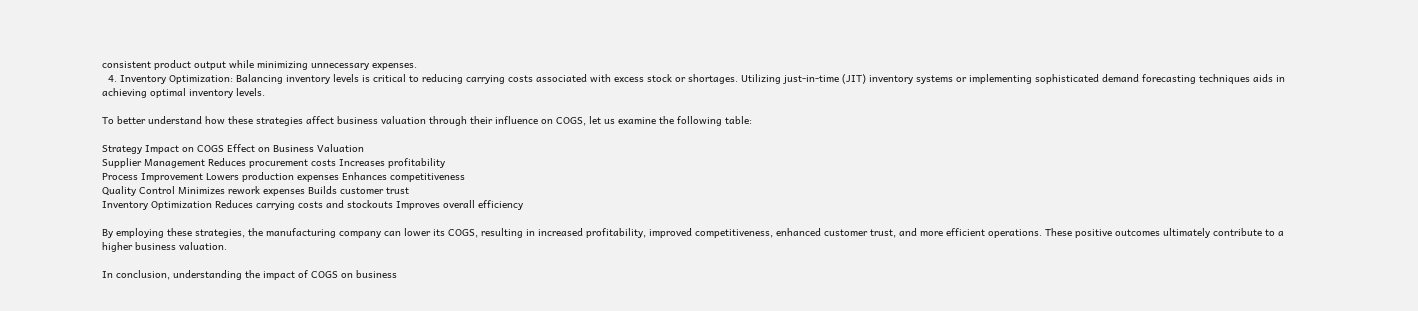consistent product output while minimizing unnecessary expenses.
  4. Inventory Optimization: Balancing inventory levels is critical to reducing carrying costs associated with excess stock or shortages. Utilizing just-in-time (JIT) inventory systems or implementing sophisticated demand forecasting techniques aids in achieving optimal inventory levels.

To better understand how these strategies affect business valuation through their influence on COGS, let us examine the following table:

Strategy Impact on COGS Effect on Business Valuation
Supplier Management Reduces procurement costs Increases profitability
Process Improvement Lowers production expenses Enhances competitiveness
Quality Control Minimizes rework expenses Builds customer trust
Inventory Optimization Reduces carrying costs and stockouts Improves overall efficiency

By employing these strategies, the manufacturing company can lower its COGS, resulting in increased profitability, improved competitiveness, enhanced customer trust, and more efficient operations. These positive outcomes ultimately contribute to a higher business valuation.

In conclusion, understanding the impact of COGS on business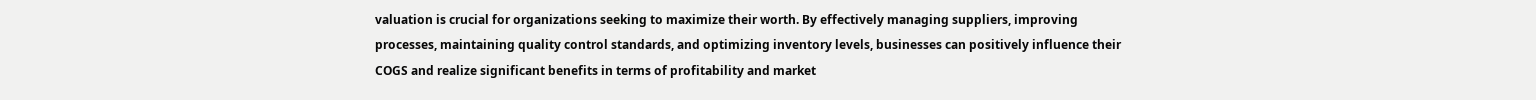valuation is crucial for organizations seeking to maximize their worth. By effectively managing suppliers, improving processes, maintaining quality control standards, and optimizing inventory levels, businesses can positively influence their COGS and realize significant benefits in terms of profitability and market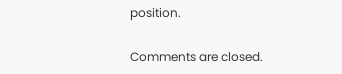position.

Comments are closed.